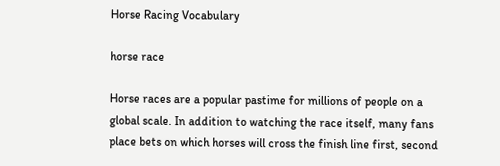Horse Racing Vocabulary

horse race

Horse races are a popular pastime for millions of people on a global scale. In addition to watching the race itself, many fans place bets on which horses will cross the finish line first, second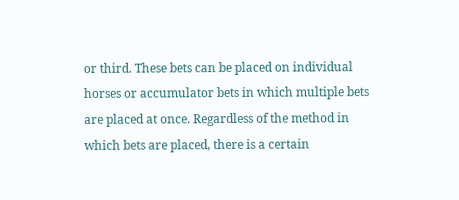or third. These bets can be placed on individual horses or accumulator bets in which multiple bets are placed at once. Regardless of the method in which bets are placed, there is a certain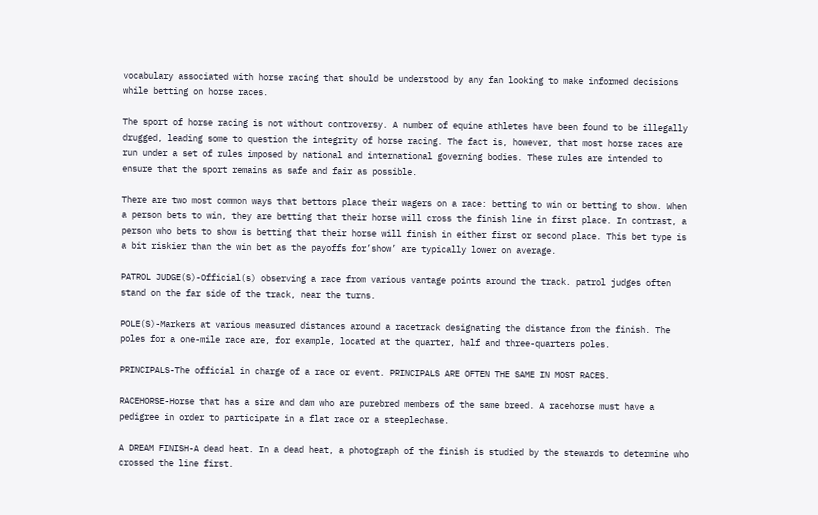vocabulary associated with horse racing that should be understood by any fan looking to make informed decisions while betting on horse races.

The sport of horse racing is not without controversy. A number of equine athletes have been found to be illegally drugged, leading some to question the integrity of horse racing. The fact is, however, that most horse races are run under a set of rules imposed by national and international governing bodies. These rules are intended to ensure that the sport remains as safe and fair as possible.

There are two most common ways that bettors place their wagers on a race: betting to win or betting to show. When a person bets to win, they are betting that their horse will cross the finish line in first place. In contrast, a person who bets to show is betting that their horse will finish in either first or second place. This bet type is a bit riskier than the win bet as the payoffs for’show’ are typically lower on average.

PATROL JUDGE(S)-Official(s) observing a race from various vantage points around the track. patrol judges often stand on the far side of the track, near the turns.

POLE(S)-Markers at various measured distances around a racetrack designating the distance from the finish. The poles for a one-mile race are, for example, located at the quarter, half and three-quarters poles.

PRINCIPALS-The official in charge of a race or event. PRINCIPALS ARE OFTEN THE SAME IN MOST RACES.

RACEHORSE-Horse that has a sire and dam who are purebred members of the same breed. A racehorse must have a pedigree in order to participate in a flat race or a steeplechase.

A DREAM FINISH-A dead heat. In a dead heat, a photograph of the finish is studied by the stewards to determine who crossed the line first.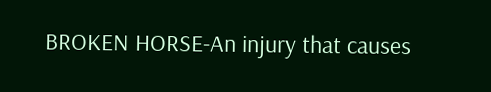BROKEN HORSE-An injury that causes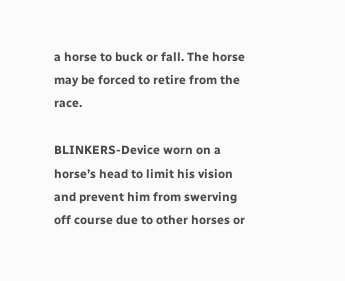a horse to buck or fall. The horse may be forced to retire from the race.

BLINKERS-Device worn on a horse’s head to limit his vision and prevent him from swerving off course due to other horses or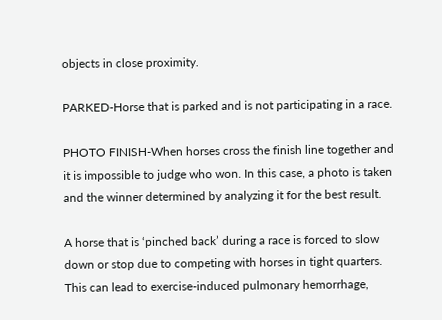objects in close proximity.

PARKED-Horse that is parked and is not participating in a race.

PHOTO FINISH-When horses cross the finish line together and it is impossible to judge who won. In this case, a photo is taken and the winner determined by analyzing it for the best result.

A horse that is ‘pinched back’ during a race is forced to slow down or stop due to competing with horses in tight quarters. This can lead to exercise-induced pulmonary hemorrhage,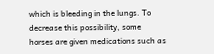which is bleeding in the lungs. To decrease this possibility, some horses are given medications such as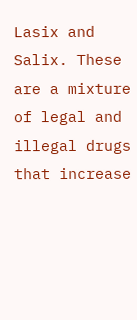Lasix and Salix. These are a mixture of legal and illegal drugs that increase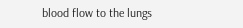blood flow to the lungs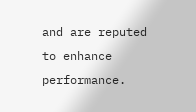and are reputed to enhance performance.